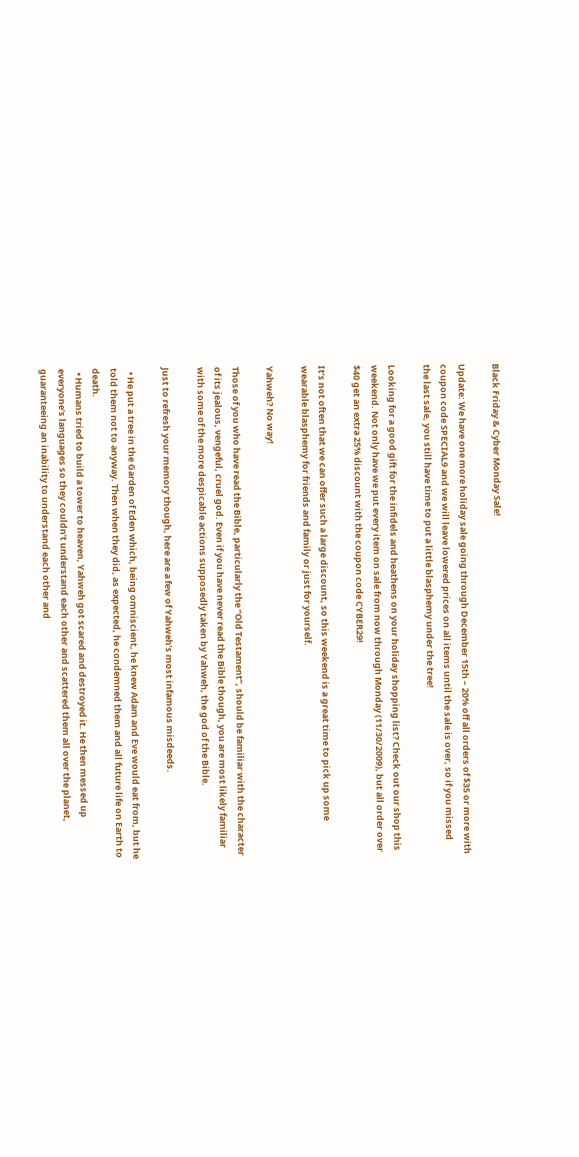Black Friday & Cyber Monday Sale!

Update: We have one more holiday sale going through December 15th – 20% off all orders of $35 or more with coupon code SPECIAL9 and we will leave lowered prices on all items until the sale is over, so if you missed the last sale, you still have time to put a little blasphemy under the tree!

Looking for a good gift for the infidels and heathens on your holiday shopping list? Check out our shop this weekend. Not only have we put every item on sale from now through Monday (11/30/2009), but all order over $40 get an extra 25% discount with the coupon code CYBER29!

It’s not often that we can offer such a large discount, so this weekend is a great time to pick up some wearable blasphemy for friends and family or just for yourself.

Yahweh? No way!

Those of you who have read the Bible, particularly the “Old Testament”, should be familiar with the character of its jealous, vengeful, cruel god. Even if you have never read the Bible though, you are most likely familiar with some of the more despicable actions supposedly taken by Yahweh, the god of the Bible.

Just to refresh your memory though, here are a few of Yahweh’s most infamous misdeeds.

  • He put a tree in the Garden of Eden which, being omniscient, he knew Adam and Eve would eat from, but he told them not to anyway. Then when they did, as expected, he condemned them and all future life on Earth to death.
  • Humans tried to build a tower to heaven, Yahweh got scared and destroyed it. He then messed up everyone’s languages so they couldn’t understand each other and scattered them all over the planet, guaranteeing an inability to understand each other and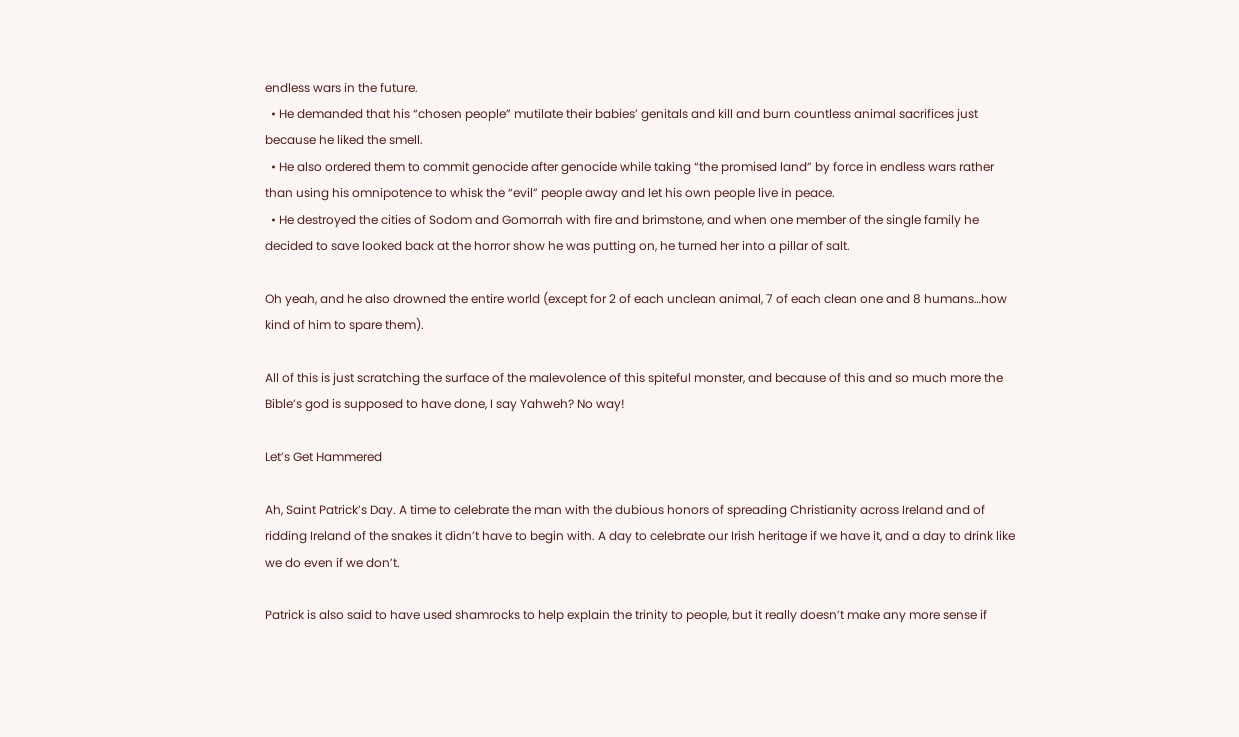endless wars in the future.
  • He demanded that his “chosen people” mutilate their babies’ genitals and kill and burn countless animal sacrifices just because he liked the smell.
  • He also ordered them to commit genocide after genocide while taking “the promised land” by force in endless wars rather than using his omnipotence to whisk the “evil” people away and let his own people live in peace.
  • He destroyed the cities of Sodom and Gomorrah with fire and brimstone, and when one member of the single family he decided to save looked back at the horror show he was putting on, he turned her into a pillar of salt.

Oh yeah, and he also drowned the entire world (except for 2 of each unclean animal, 7 of each clean one and 8 humans…how kind of him to spare them).

All of this is just scratching the surface of the malevolence of this spiteful monster, and because of this and so much more the Bible’s god is supposed to have done, I say Yahweh? No way!

Let’s Get Hammered

Ah, Saint Patrick’s Day. A time to celebrate the man with the dubious honors of spreading Christianity across Ireland and of ridding Ireland of the snakes it didn’t have to begin with. A day to celebrate our Irish heritage if we have it, and a day to drink like we do even if we don’t.

Patrick is also said to have used shamrocks to help explain the trinity to people, but it really doesn’t make any more sense if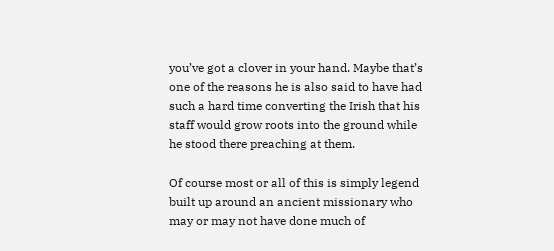you’ve got a clover in your hand. Maybe that’s one of the reasons he is also said to have had such a hard time converting the Irish that his staff would grow roots into the ground while he stood there preaching at them.

Of course most or all of this is simply legend built up around an ancient missionary who may or may not have done much of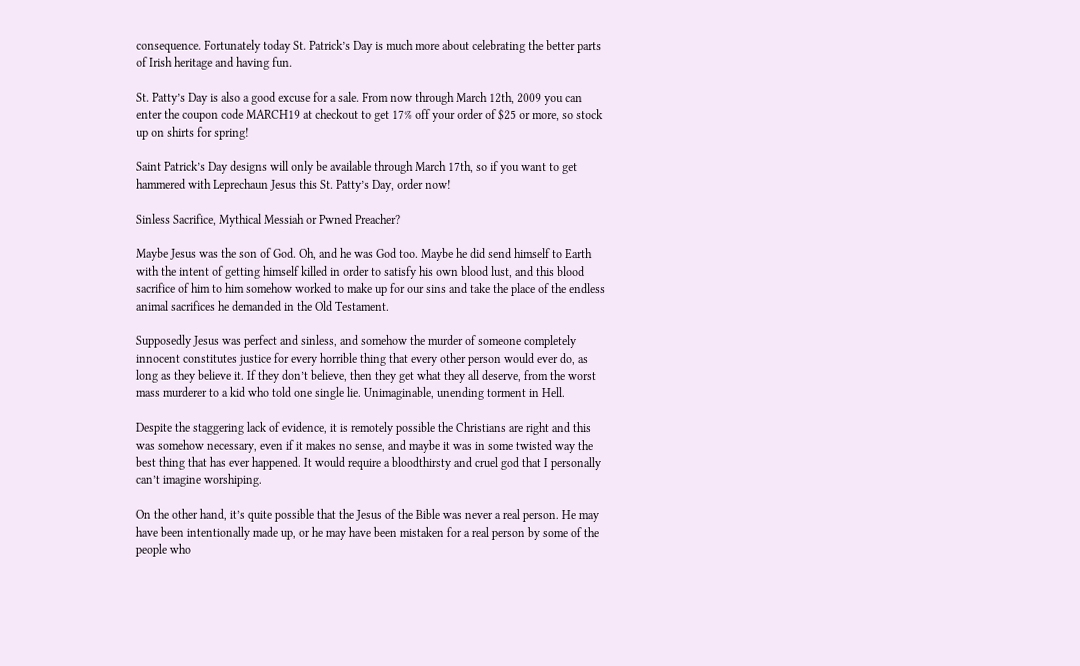consequence. Fortunately today St. Patrick’s Day is much more about celebrating the better parts of Irish heritage and having fun.

St. Patty’s Day is also a good excuse for a sale. From now through March 12th, 2009 you can enter the coupon code MARCH19 at checkout to get 17% off your order of $25 or more, so stock up on shirts for spring!

Saint Patrick’s Day designs will only be available through March 17th, so if you want to get hammered with Leprechaun Jesus this St. Patty’s Day, order now!

Sinless Sacrifice, Mythical Messiah or Pwned Preacher?

Maybe Jesus was the son of God. Oh, and he was God too. Maybe he did send himself to Earth with the intent of getting himself killed in order to satisfy his own blood lust, and this blood sacrifice of him to him somehow worked to make up for our sins and take the place of the endless animal sacrifices he demanded in the Old Testament.

Supposedly Jesus was perfect and sinless, and somehow the murder of someone completely innocent constitutes justice for every horrible thing that every other person would ever do, as long as they believe it. If they don’t believe, then they get what they all deserve, from the worst mass murderer to a kid who told one single lie. Unimaginable, unending torment in Hell.

Despite the staggering lack of evidence, it is remotely possible the Christians are right and this was somehow necessary, even if it makes no sense, and maybe it was in some twisted way the best thing that has ever happened. It would require a bloodthirsty and cruel god that I personally can’t imagine worshiping.

On the other hand, it’s quite possible that the Jesus of the Bible was never a real person. He may have been intentionally made up, or he may have been mistaken for a real person by some of the people who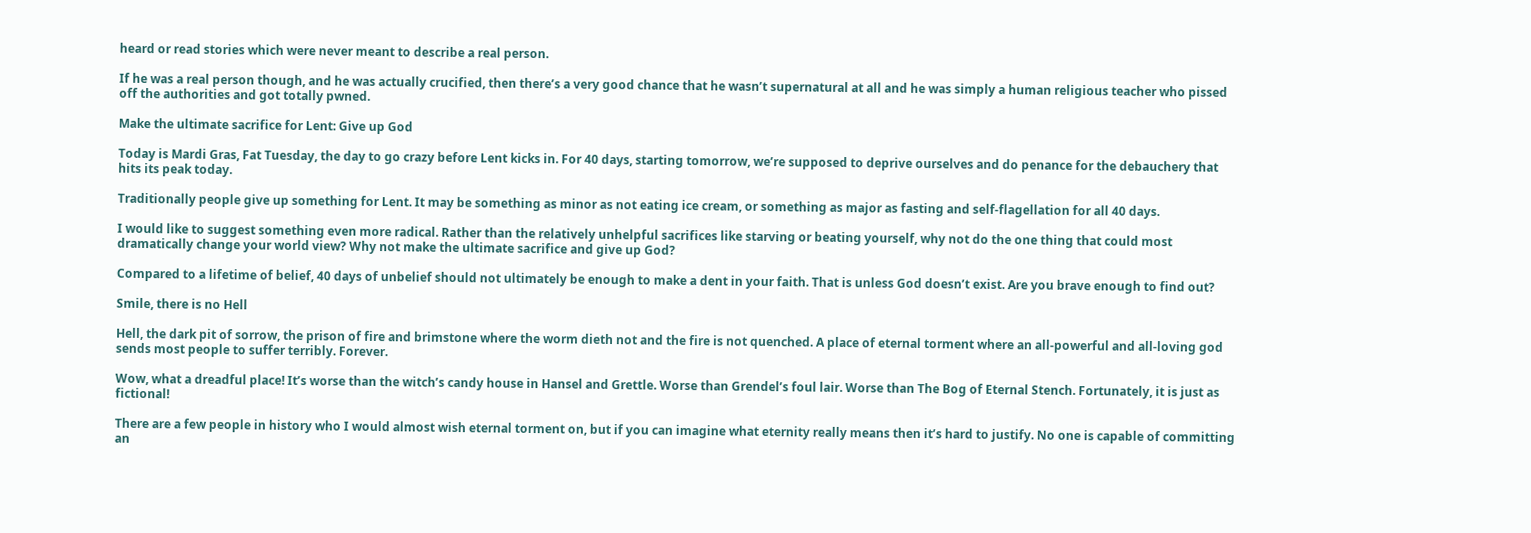heard or read stories which were never meant to describe a real person.

If he was a real person though, and he was actually crucified, then there’s a very good chance that he wasn’t supernatural at all and he was simply a human religious teacher who pissed off the authorities and got totally pwned.

Make the ultimate sacrifice for Lent: Give up God

Today is Mardi Gras, Fat Tuesday, the day to go crazy before Lent kicks in. For 40 days, starting tomorrow, we’re supposed to deprive ourselves and do penance for the debauchery that hits its peak today.

Traditionally people give up something for Lent. It may be something as minor as not eating ice cream, or something as major as fasting and self-flagellation for all 40 days.

I would like to suggest something even more radical. Rather than the relatively unhelpful sacrifices like starving or beating yourself, why not do the one thing that could most dramatically change your world view? Why not make the ultimate sacrifice and give up God?

Compared to a lifetime of belief, 40 days of unbelief should not ultimately be enough to make a dent in your faith. That is unless God doesn’t exist. Are you brave enough to find out?

Smile, there is no Hell

Hell, the dark pit of sorrow, the prison of fire and brimstone where the worm dieth not and the fire is not quenched. A place of eternal torment where an all-powerful and all-loving god sends most people to suffer terribly. Forever.

Wow, what a dreadful place! It’s worse than the witch’s candy house in Hansel and Grettle. Worse than Grendel’s foul lair. Worse than The Bog of Eternal Stench. Fortunately, it is just as fictional!

There are a few people in history who I would almost wish eternal torment on, but if you can imagine what eternity really means then it’s hard to justify. No one is capable of committing an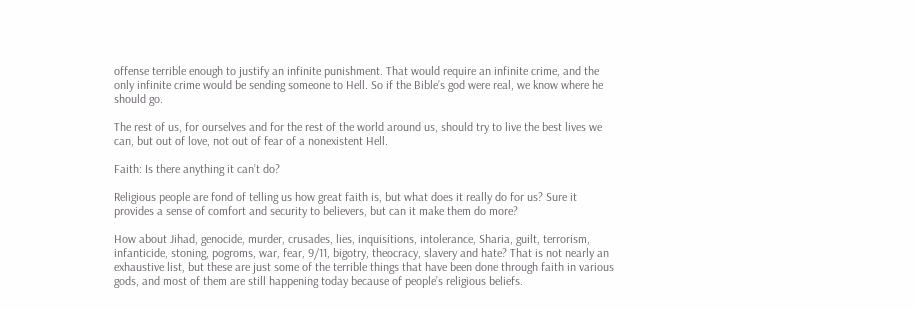offense terrible enough to justify an infinite punishment. That would require an infinite crime, and the only infinite crime would be sending someone to Hell. So if the Bible’s god were real, we know where he should go.

The rest of us, for ourselves and for the rest of the world around us, should try to live the best lives we can, but out of love, not out of fear of a nonexistent Hell.

Faith: Is there anything it can’t do?

Religious people are fond of telling us how great faith is, but what does it really do for us? Sure it provides a sense of comfort and security to believers, but can it make them do more?

How about Jihad, genocide, murder, crusades, lies, inquisitions, intolerance, Sharia, guilt, terrorism, infanticide, stoning, pogroms, war, fear, 9/11, bigotry, theocracy, slavery and hate? That is not nearly an exhaustive list, but these are just some of the terrible things that have been done through faith in various gods, and most of them are still happening today because of people’s religious beliefs.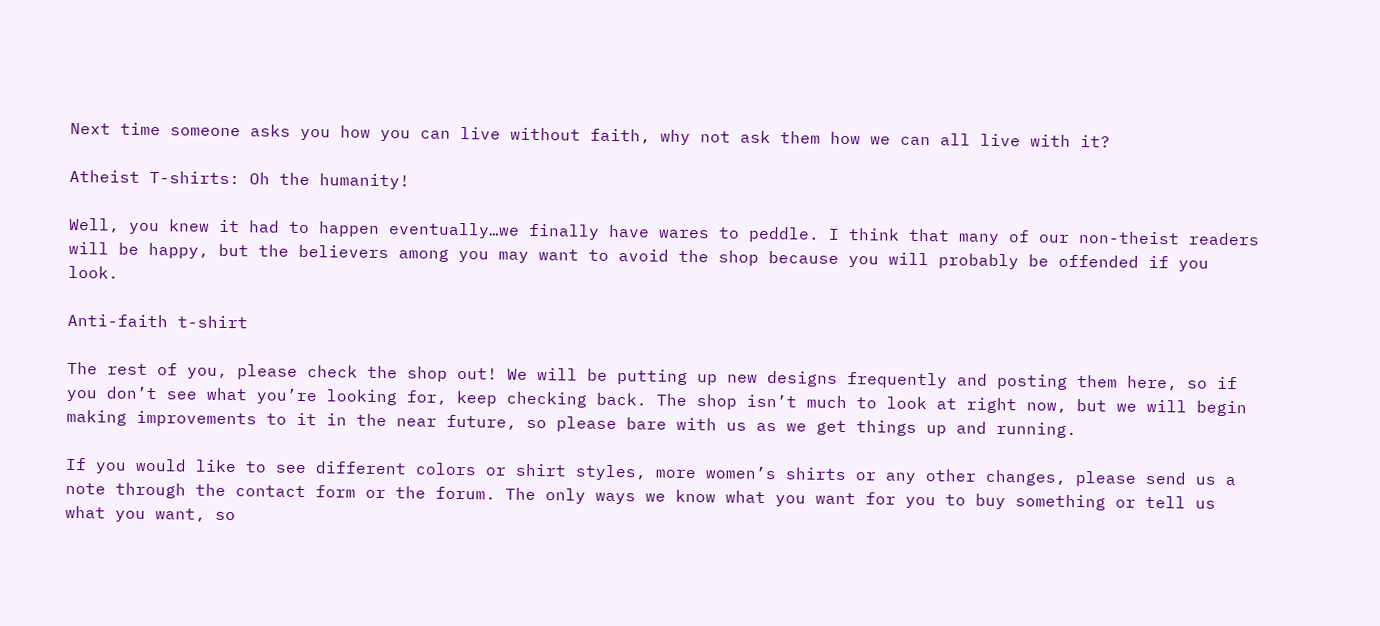Next time someone asks you how you can live without faith, why not ask them how we can all live with it?

Atheist T-shirts: Oh the humanity!

Well, you knew it had to happen eventually…we finally have wares to peddle. I think that many of our non-theist readers will be happy, but the believers among you may want to avoid the shop because you will probably be offended if you look.

Anti-faith t-shirt

The rest of you, please check the shop out! We will be putting up new designs frequently and posting them here, so if you don’t see what you’re looking for, keep checking back. The shop isn’t much to look at right now, but we will begin making improvements to it in the near future, so please bare with us as we get things up and running.

If you would like to see different colors or shirt styles, more women’s shirts or any other changes, please send us a note through the contact form or the forum. The only ways we know what you want for you to buy something or tell us what you want, so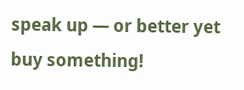speak up — or better yet buy something!